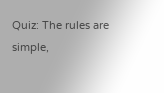Quiz: The rules are simple,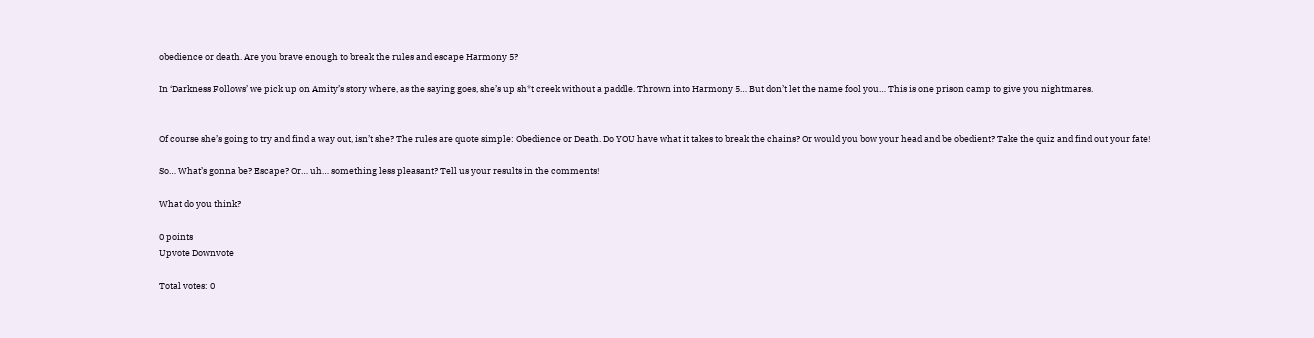obedience or death. Are you brave enough to break the rules and escape Harmony 5?

In ‘Darkness Follows’ we pick up on Amity’s story where, as the saying goes, she’s up sh*t creek without a paddle. Thrown into Harmony 5… But don’t let the name fool you… This is one prison camp to give you nightmares.


Of course she’s going to try and find a way out, isn’t she? The rules are quote simple: Obedience or Death. Do YOU have what it takes to break the chains? Or would you bow your head and be obedient? Take the quiz and find out your fate!

So… What’s gonna be? Escape? Or… uh… something less pleasant? Tell us your results in the comments!

What do you think?

0 points
Upvote Downvote

Total votes: 0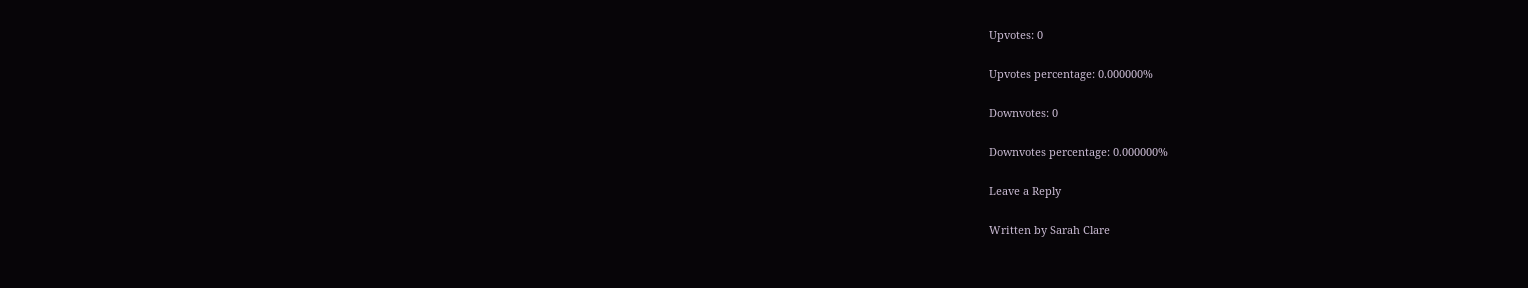Upvotes: 0

Upvotes percentage: 0.000000%

Downvotes: 0

Downvotes percentage: 0.000000%

Leave a Reply

Written by Sarah Clare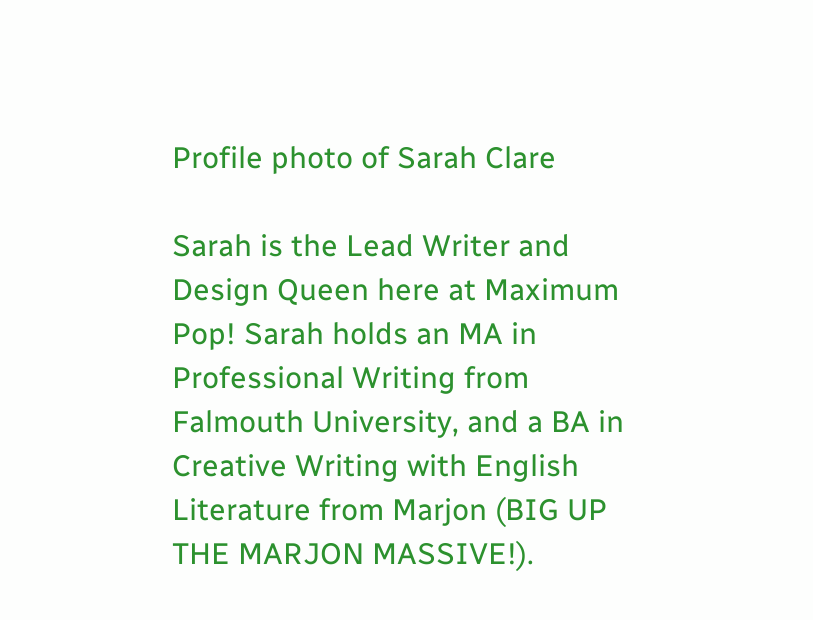Profile photo of Sarah Clare

Sarah is the Lead Writer and Design Queen here at Maximum Pop! Sarah holds an MA in Professional Writing from Falmouth University, and a BA in Creative Writing with English Literature from Marjon (BIG UP THE MARJON MASSIVE!).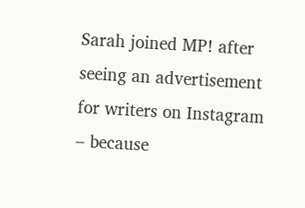Sarah joined MP! after seeing an advertisement for writers on Instagram – because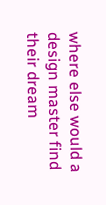where else would a design master find their dream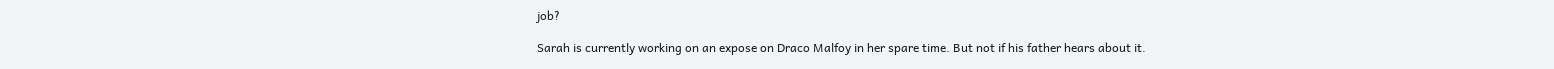job?

Sarah is currently working on an expose on Draco Malfoy in her spare time. But not if his father hears about it.